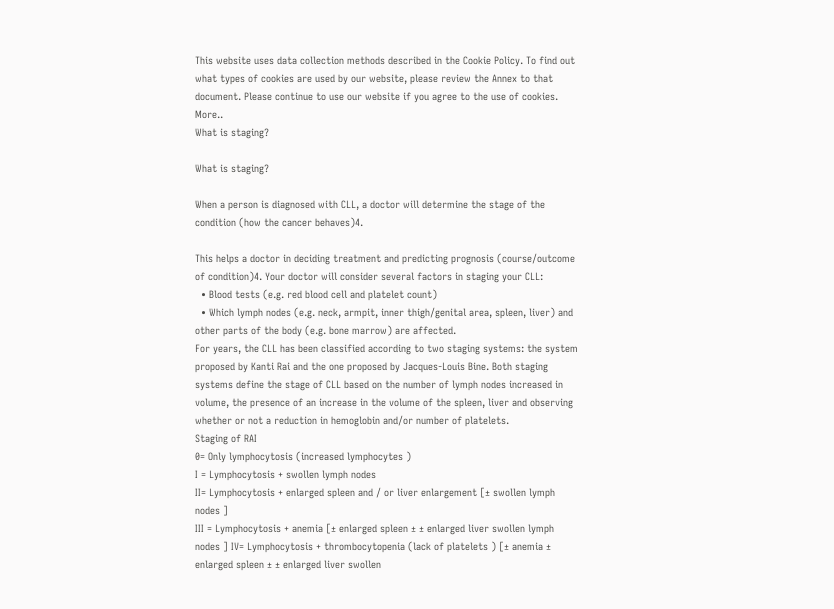This website uses data collection methods described in the Cookie Policy. To find out what types of cookies are used by our website, please review the Annex to that document. Please continue to use our website if you agree to the use of cookies. More..
What is staging?

What is staging?

When a person is diagnosed with CLL, a doctor will determine the stage of the condition (how the cancer behaves)4.

This helps a doctor in deciding treatment and predicting prognosis (course/outcome of condition)4. Your doctor will consider several factors in staging your CLL:
  • Blood tests (e.g. red blood cell and platelet count)
  • Which lymph nodes (e.g. neck, armpit, inner thigh/genital area, spleen, liver) and other parts of the body (e.g. bone marrow) are affected.
For years, the CLL has been classified according to two staging systems: the system proposed by Kanti Rai and the one proposed by Jacques-Louis Bine. Both staging systems define the stage of CLL based on the number of lymph nodes increased in volume, the presence of an increase in the volume of the spleen, liver and observing whether or not a reduction in hemoglobin and/or number of platelets.
Staging of RAI
0= Only lymphocytosis (increased lymphocytes )
I = Lymphocytosis + swollen lymph nodes
II= Lymphocytosis + enlarged spleen and / or liver enlargement [± swollen lymph nodes ]
III = Lymphocytosis + anemia [± enlarged spleen ± ± enlarged liver swollen lymph nodes ] IV= Lymphocytosis + thrombocytopenia (lack of platelets ) [± anemia ± enlarged spleen ± ± enlarged liver swollen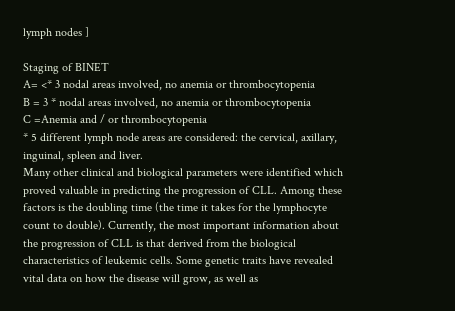lymph nodes ]

Staging of BINET
A= <* 3 nodal areas involved, no anemia or thrombocytopenia
B = 3 * nodal areas involved, no anemia or thrombocytopenia
C =Anemia and / or thrombocytopenia
* 5 different lymph node areas are considered: the cervical, axillary, inguinal, spleen and liver.
Many other clinical and biological parameters were identified which proved valuable in predicting the progression of CLL. Among these factors is the doubling time (the time it takes for the lymphocyte count to double). Currently, the most important information about the progression of CLL is that derived from the biological characteristics of leukemic cells. Some genetic traits have revealed vital data on how the disease will grow, as well as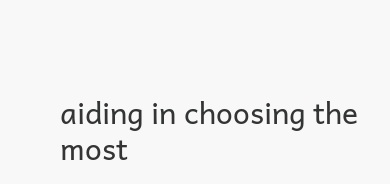aiding in choosing the most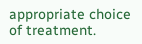appropriate choice of treatment.